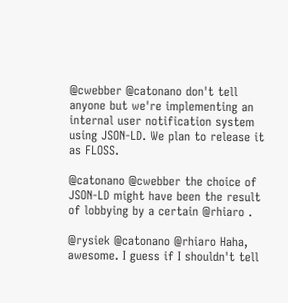@cwebber @catonano don't tell anyone but we're implementing an internal user notification system using JSON-LD. We plan to release it as FLOSS.

@catonano @cwebber the choice of JSON-LD might have been the result of lobbying by a certain @rhiaro .

@rysiek @catonano @rhiaro Haha, awesome. I guess if I shouldn't tell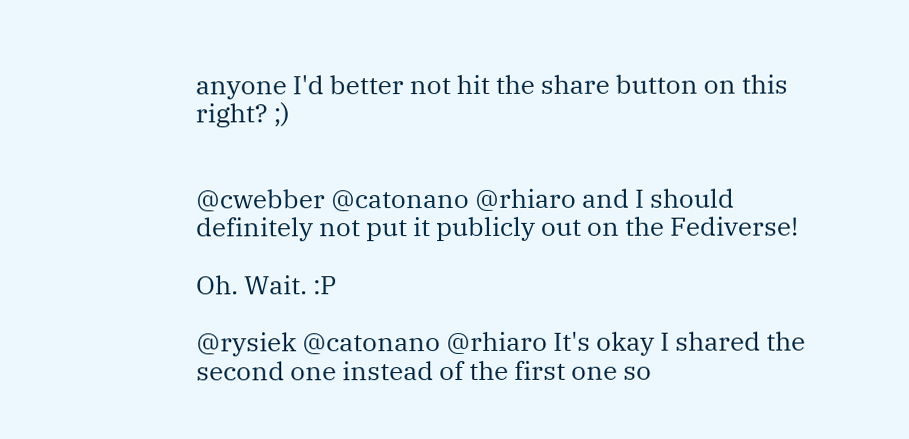anyone I'd better not hit the share button on this right? ;)


@cwebber @catonano @rhiaro and I should definitely not put it publicly out on the Fediverse!

Oh. Wait. :P

@rysiek @catonano @rhiaro It's okay I shared the second one instead of the first one so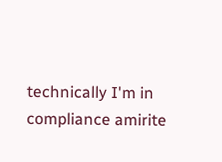technically I'm in compliance amirite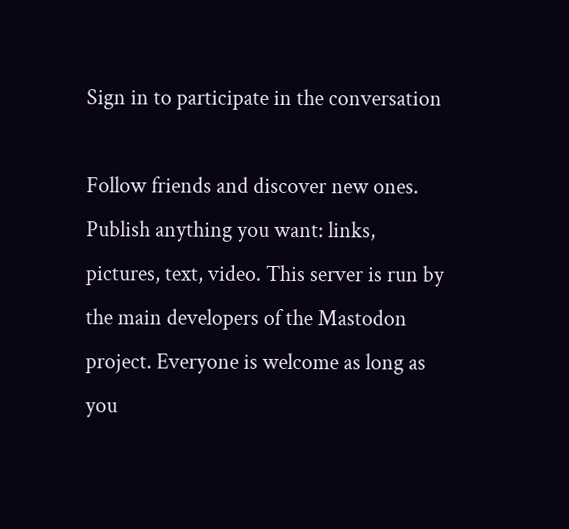Sign in to participate in the conversation

Follow friends and discover new ones. Publish anything you want: links, pictures, text, video. This server is run by the main developers of the Mastodon project. Everyone is welcome as long as you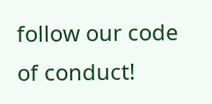follow our code of conduct!